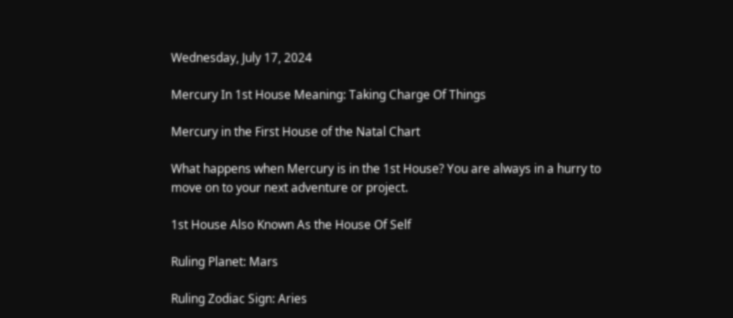Wednesday, July 17, 2024

Mercury In 1st House Meaning: Taking Charge Of Things

Mercury in the First House of the Natal Chart

What happens when Mercury is in the 1st House? You are always in a hurry to move on to your next adventure or project.

1st House Also Known As the House Of Self

Ruling Planet: Mars

Ruling Zodiac Sign: Aries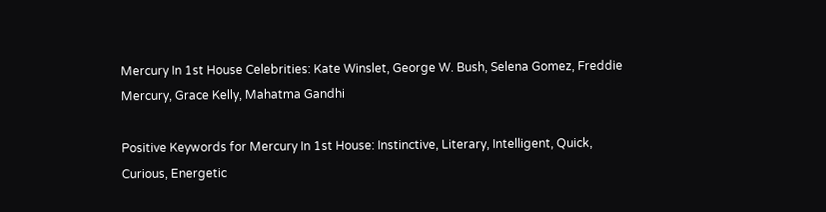Mercury In 1st House Celebrities: Kate Winslet, George W. Bush, Selena Gomez, Freddie Mercury, Grace Kelly, Mahatma Gandhi

Positive Keywords for Mercury In 1st House: Instinctive, Literary, Intelligent, Quick, Curious, Energetic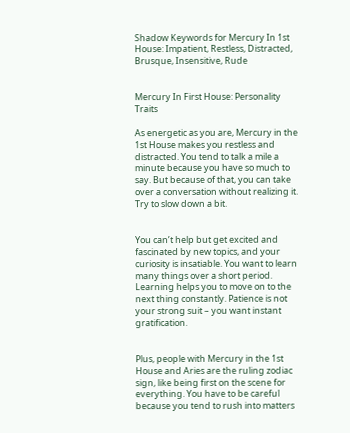Shadow Keywords for Mercury In 1st House: Impatient, Restless, Distracted, Brusque, Insensitive, Rude


Mercury In First House: Personality Traits

As energetic as you are, Mercury in the 1st House makes you restless and distracted. You tend to talk a mile a minute because you have so much to say. But because of that, you can take over a conversation without realizing it. Try to slow down a bit.


You can’t help but get excited and fascinated by new topics, and your curiosity is insatiable. You want to learn many things over a short period. Learning helps you to move on to the next thing constantly. Patience is not your strong suit – you want instant gratification.


Plus, people with Mercury in the 1st House and Aries are the ruling zodiac sign, like being first on the scene for everything. You have to be careful because you tend to rush into matters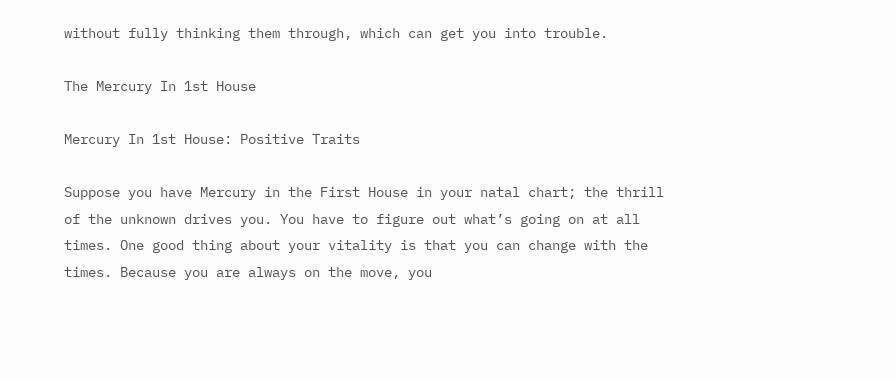without fully thinking them through, which can get you into trouble.

The Mercury In 1st House

Mercury In 1st House: Positive Traits

Suppose you have Mercury in the First House in your natal chart; the thrill of the unknown drives you. You have to figure out what’s going on at all times. One good thing about your vitality is that you can change with the times. Because you are always on the move, you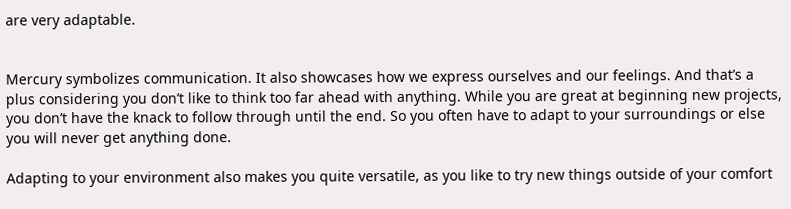are very adaptable.


Mercury symbolizes communication. It also showcases how we express ourselves and our feelings. And that’s a plus considering you don’t like to think too far ahead with anything. While you are great at beginning new projects, you don’t have the knack to follow through until the end. So you often have to adapt to your surroundings or else you will never get anything done.

Adapting to your environment also makes you quite versatile, as you like to try new things outside of your comfort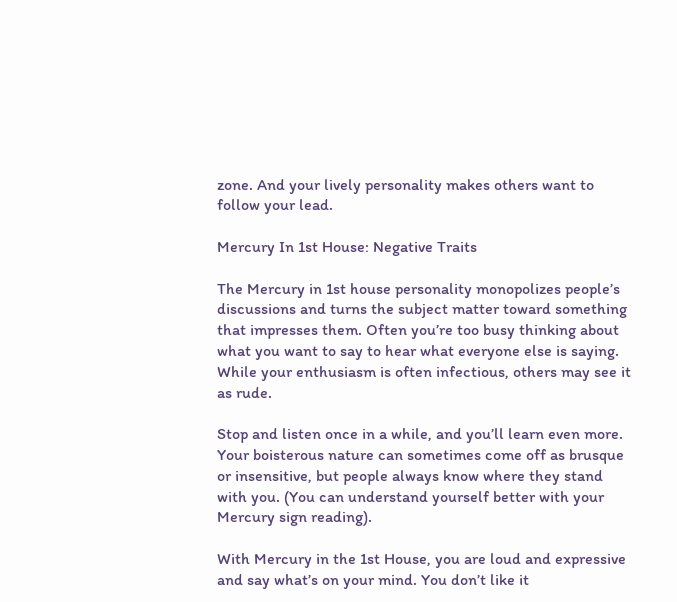zone. And your lively personality makes others want to follow your lead.

Mercury In 1st House: Negative Traits

The Mercury in 1st house personality monopolizes people’s discussions and turns the subject matter toward something that impresses them. Often you’re too busy thinking about what you want to say to hear what everyone else is saying. While your enthusiasm is often infectious, others may see it as rude.

Stop and listen once in a while, and you’ll learn even more. Your boisterous nature can sometimes come off as brusque or insensitive, but people always know where they stand with you. (You can understand yourself better with your Mercury sign reading).

With Mercury in the 1st House, you are loud and expressive and say what’s on your mind. You don’t like it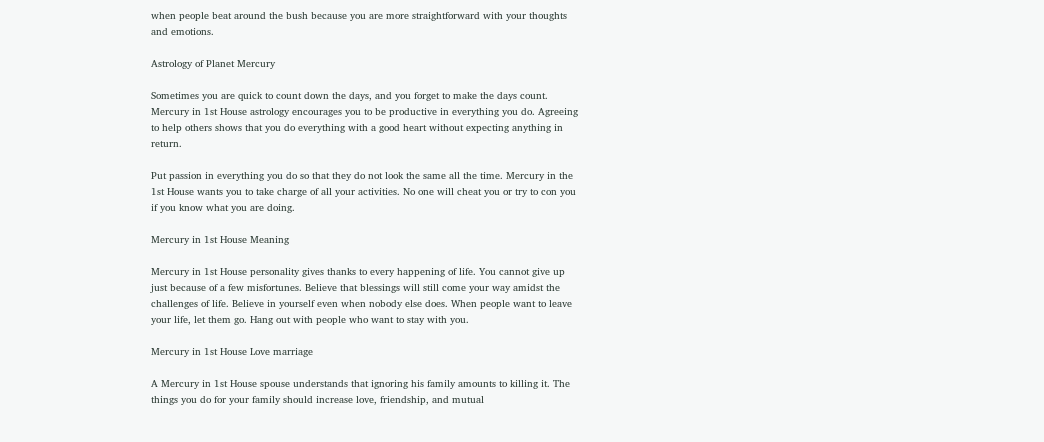when people beat around the bush because you are more straightforward with your thoughts and emotions.

Astrology of Planet Mercury

Sometimes you are quick to count down the days, and you forget to make the days count. Mercury in 1st House astrology encourages you to be productive in everything you do. Agreeing to help others shows that you do everything with a good heart without expecting anything in return.

Put passion in everything you do so that they do not look the same all the time. Mercury in the 1st House wants you to take charge of all your activities. No one will cheat you or try to con you if you know what you are doing.

Mercury in 1st House Meaning

Mercury in 1st House personality gives thanks to every happening of life. You cannot give up just because of a few misfortunes. Believe that blessings will still come your way amidst the challenges of life. Believe in yourself even when nobody else does. When people want to leave your life, let them go. Hang out with people who want to stay with you.

Mercury in 1st House Love marriage

A Mercury in 1st House spouse understands that ignoring his family amounts to killing it. The things you do for your family should increase love, friendship, and mutual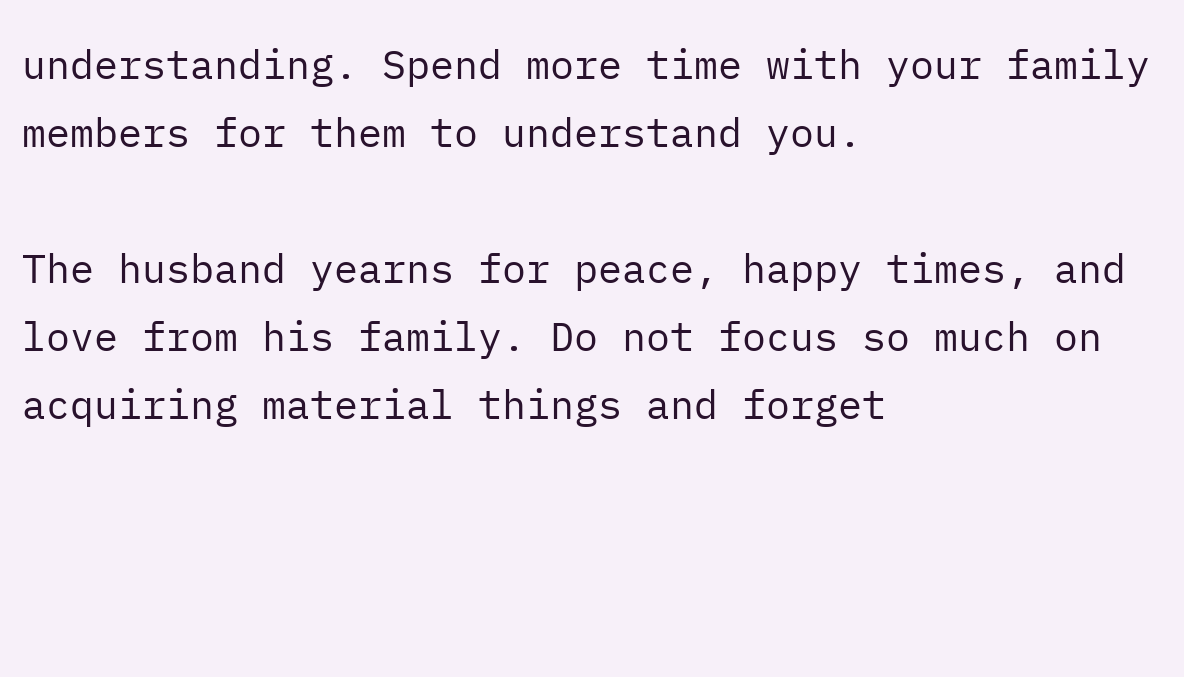understanding. Spend more time with your family members for them to understand you.

The husband yearns for peace, happy times, and love from his family. Do not focus so much on acquiring material things and forget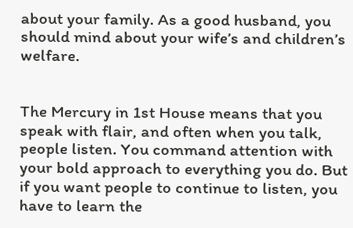about your family. As a good husband, you should mind about your wife’s and children’s welfare.


The Mercury in 1st House means that you speak with flair, and often when you talk, people listen. You command attention with your bold approach to everything you do. But if you want people to continue to listen, you have to learn the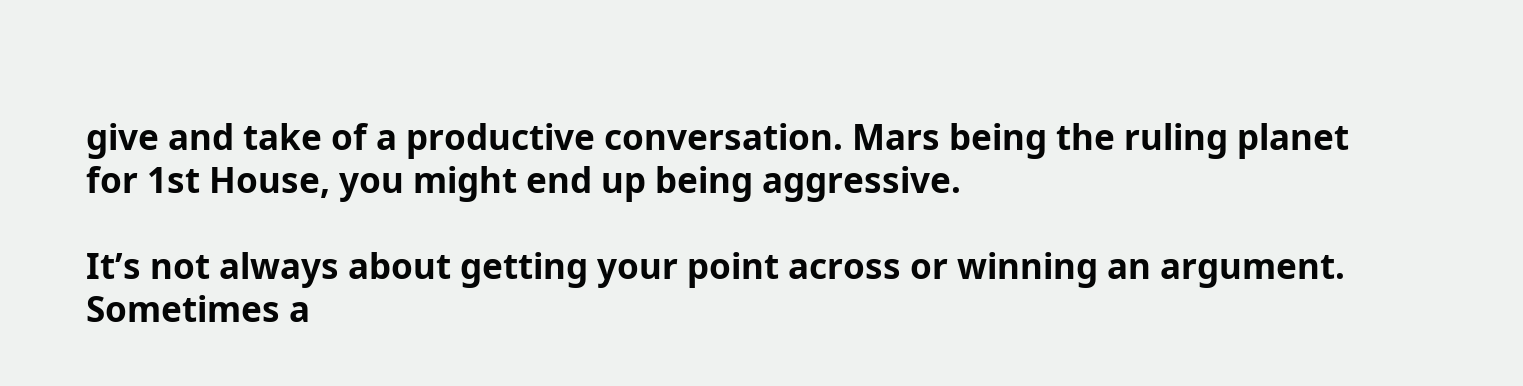give and take of a productive conversation. Mars being the ruling planet for 1st House, you might end up being aggressive.

It’s not always about getting your point across or winning an argument. Sometimes a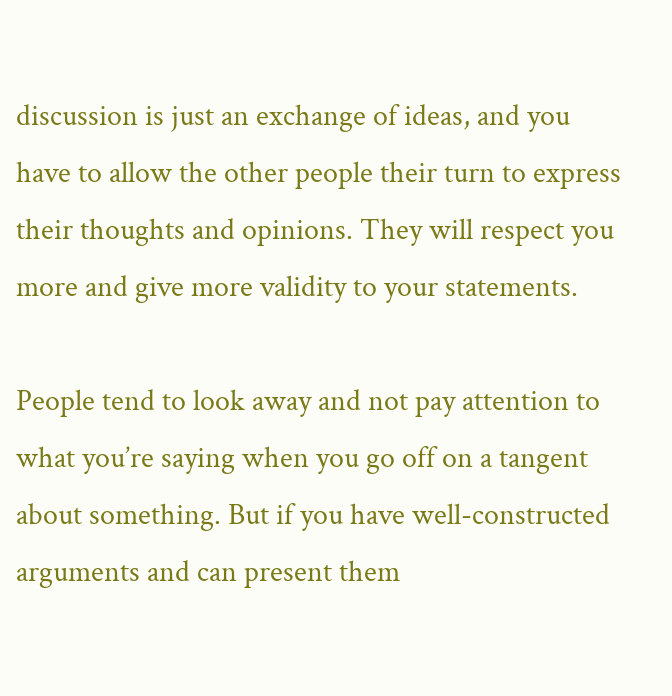discussion is just an exchange of ideas, and you have to allow the other people their turn to express their thoughts and opinions. They will respect you more and give more validity to your statements.

People tend to look away and not pay attention to what you’re saying when you go off on a tangent about something. But if you have well-constructed arguments and can present them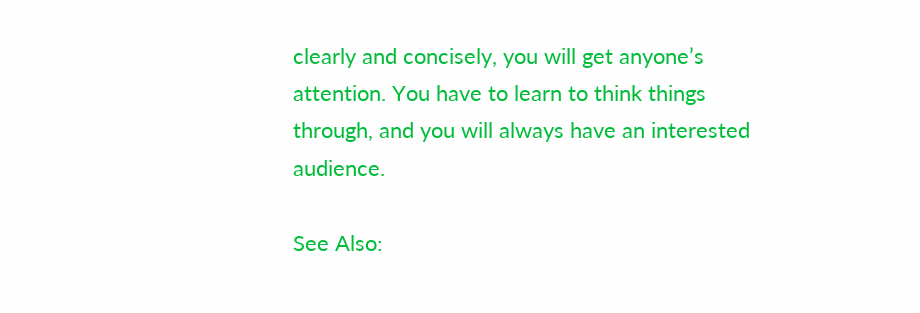clearly and concisely, you will get anyone’s attention. You have to learn to think things through, and you will always have an interested audience.

See Also: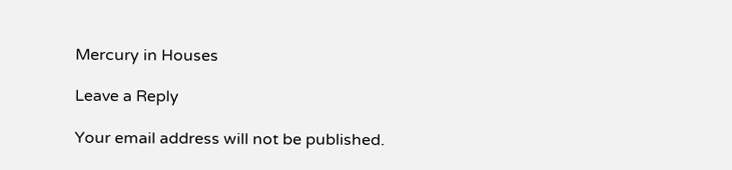Mercury in Houses

Leave a Reply

Your email address will not be published.